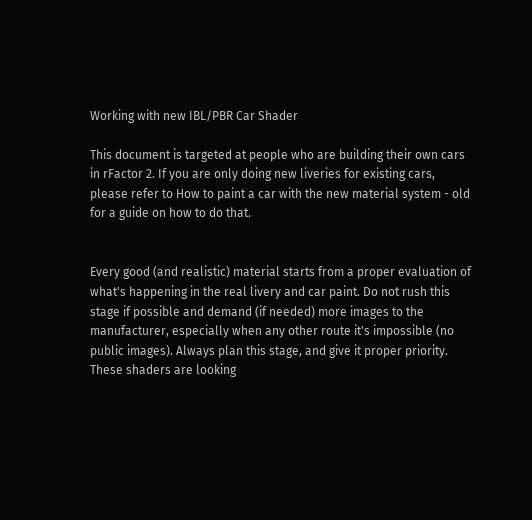Working with new IBL/PBR Car Shader

This document is targeted at people who are building their own cars in rFactor 2. If you are only doing new liveries for existing cars, please refer to How to paint a car with the new material system - old for a guide on how to do that.


Every good (and realistic) material starts from a proper evaluation of what's happening in the real livery and car paint. Do not rush this stage if possible and demand (if needed) more images to the manufacturer, especially when any other route it's impossible (no public images). Always plan this stage, and give it proper priority. These shaders are looking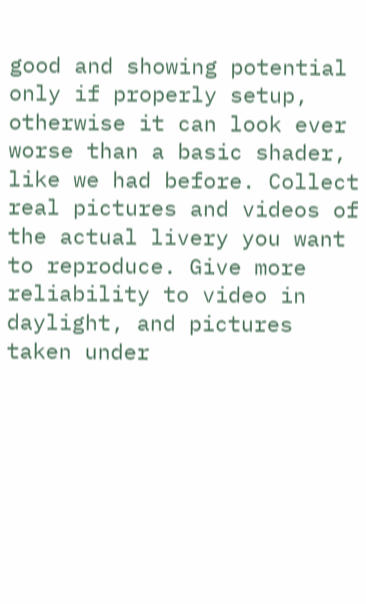good and showing potential only if properly setup, otherwise it can look ever worse than a basic shader, like we had before. Collect real pictures and videos of the actual livery you want to reproduce. Give more reliability to video in daylight, and pictures taken under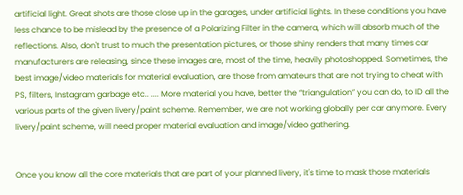artificial light. Great shots are those close up in the garages, under artificial lights. In these conditions you have less chance to be mislead by the presence of a Polarizing Filter in the camera, which will absorb much of the reflections. Also, don't trust to much the presentation pictures, or those shiny renders that many times car manufacturers are releasing, since these images are, most of the time, heavily photoshopped. Sometimes, the best image/video materials for material evaluation, are those from amateurs that are not trying to cheat with PS, filters, Instagram garbage etc.. .... More material you have, better the “triangulation” you can do, to ID all the various parts of the given livery/paint scheme. Remember, we are not working globally per car anymore. Every livery/paint scheme, will need proper material evaluation and image/video gathering.


Once you know all the core materials that are part of your planned livery, it's time to mask those materials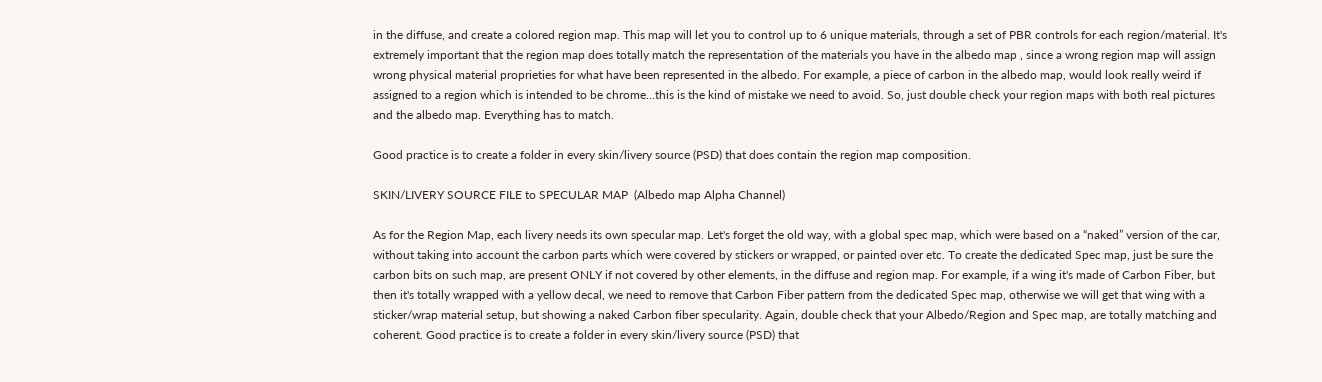in the diffuse, and create a colored region map. This map will let you to control up to 6 unique materials, through a set of PBR controls for each region/material. It's extremely important that the region map does totally match the representation of the materials you have in the albedo map , since a wrong region map will assign wrong physical material proprieties for what have been represented in the albedo. For example, a piece of carbon in the albedo map, would look really weird if assigned to a region which is intended to be chrome...this is the kind of mistake we need to avoid. So, just double check your region maps with both real pictures and the albedo map. Everything has to match.

Good practice is to create a folder in every skin/livery source (PSD) that does contain the region map composition.

SKIN/LIVERY SOURCE FILE to SPECULAR MAP  (Albedo map Alpha Channel)

As for the Region Map, each livery needs its own specular map. Let's forget the old way, with a global spec map, which were based on a “naked” version of the car, without taking into account the carbon parts which were covered by stickers or wrapped, or painted over etc. To create the dedicated Spec map, just be sure the carbon bits on such map, are present ONLY if not covered by other elements, in the diffuse and region map. For example, if a wing it's made of Carbon Fiber, but then it's totally wrapped with a yellow decal, we need to remove that Carbon Fiber pattern from the dedicated Spec map, otherwise we will get that wing with a sticker/wrap material setup, but showing a naked Carbon fiber specularity. Again, double check that your Albedo/Region and Spec map, are totally matching and coherent. Good practice is to create a folder in every skin/livery source (PSD) that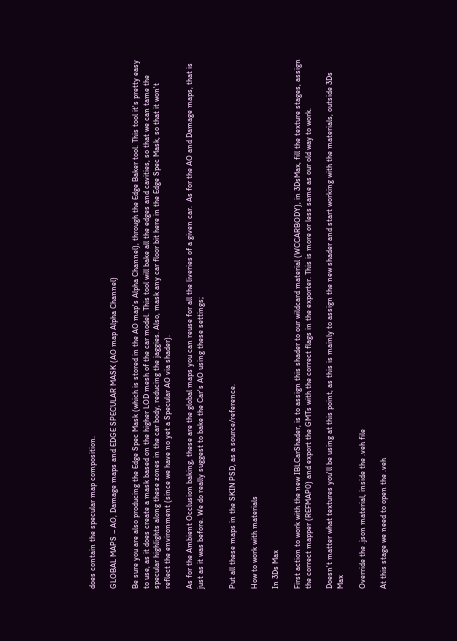does contain the specular map composition.

GLOBAL MAPS – AO, Damage maps and EDGE SPECULAR MASK (AO map Alpha Channel)

Be sure you are also producing the Edge Spec Mask (which is stored in the AO map's Alpha Channel), through the Edge Baker tool. This tool it's pretty easy to use, as it does create a mask based on the higher LOD mesh of the car model. This tool will bake all the edges and cavities, so that we can tame the specular highlights along these zones in the car body, reducing the jaggies. Also, mask any car floor bit here in the Edge Spec Mask, so that it won't reflect the environment (since we have no yet a Specular AO via shader).

As for the Ambient Occlusion baking, these are the global maps you can reuse for all the liveries of a given car.  As for the AO and Damage maps, that is just as it was before. We do really suggest to bake the Car's AO using these settings;


Put all these maps in the SKIN PSD, as a source/reference.

How to work with materials

In 3Ds Max

First action to work with the new IBLCarShader, is to assign this shader to our wildcard material (WCCARBODY), in 3DsMax, fill the texture stages, assign the correct mapper (REFMAP0) and export the GMTs with the correct flags in the exporter. This is more or less same as our old way to work.

Doesn't matter what textures you'll be using at this point, as this is mainly to assign the new shader and start working with the materials, outside 3Ds Max

Override the .json material, inside the .veh file

At this stage we need to open the .veh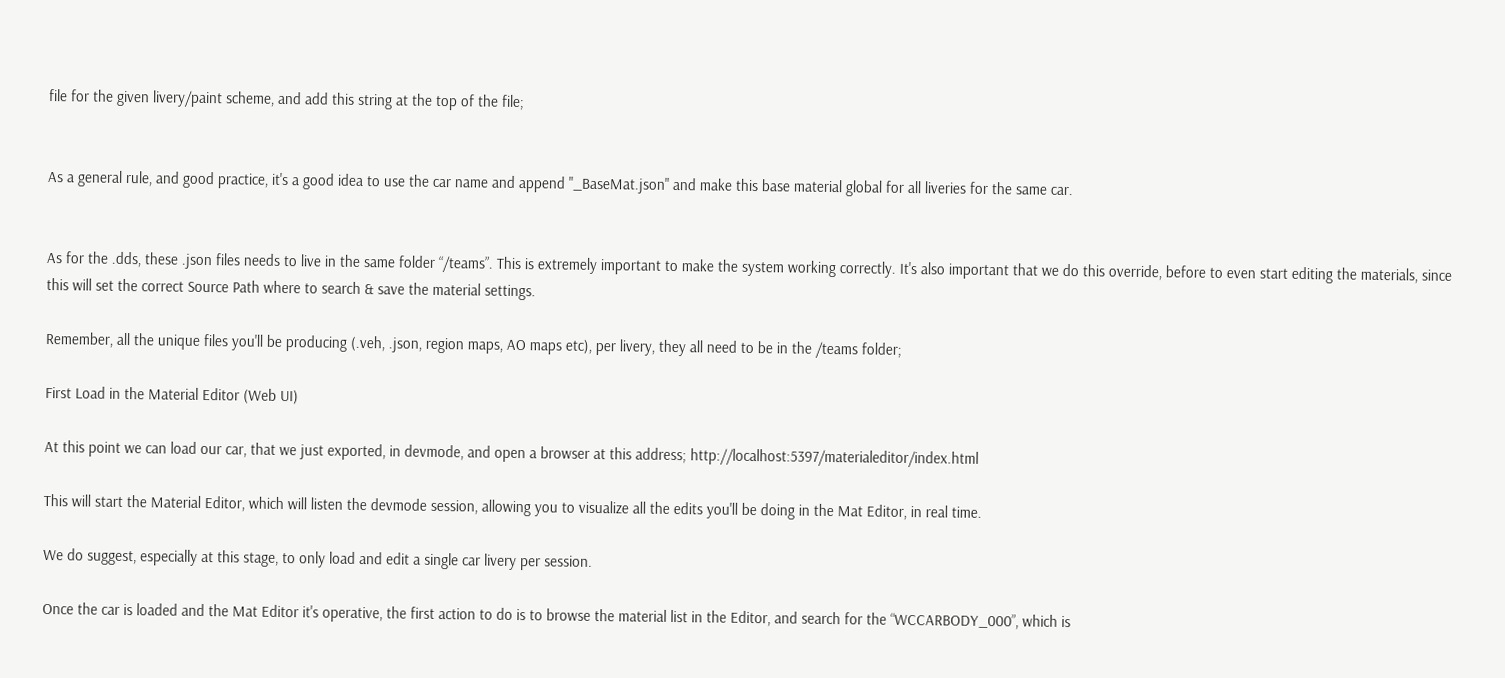file for the given livery/paint scheme, and add this string at the top of the file;


As a general rule, and good practice, it's a good idea to use the car name and append "_BaseMat.json" and make this base material global for all liveries for the same car.


As for the .dds, these .json files needs to live in the same folder “/teams”. This is extremely important to make the system working correctly. It's also important that we do this override, before to even start editing the materials, since this will set the correct Source Path where to search & save the material settings.

Remember, all the unique files you'll be producing (.veh, .json, region maps, AO maps etc), per livery, they all need to be in the /teams folder;

First Load in the Material Editor (Web UI)

At this point we can load our car, that we just exported, in devmode, and open a browser at this address; http://localhost:5397/materialeditor/index.html

This will start the Material Editor, which will listen the devmode session, allowing you to visualize all the edits you'll be doing in the Mat Editor, in real time.

We do suggest, especially at this stage, to only load and edit a single car livery per session.

Once the car is loaded and the Mat Editor it's operative, the first action to do is to browse the material list in the Editor, and search for the “WCCARBODY_000”, which is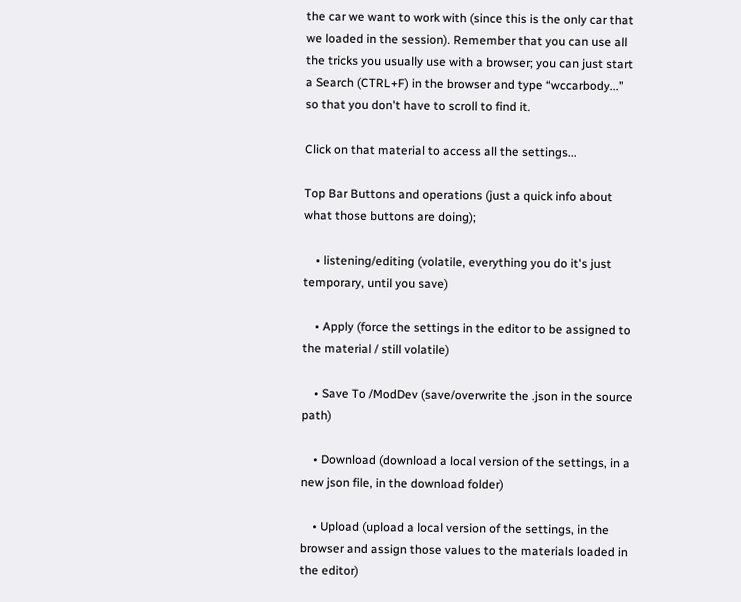the car we want to work with (since this is the only car that we loaded in the session). Remember that you can use all the tricks you usually use with a browser; you can just start a Search (CTRL+F) in the browser and type “wccarbody...” so that you don't have to scroll to find it.

Click on that material to access all the settings...

Top Bar Buttons and operations (just a quick info about what those buttons are doing);

    • listening/editing (volatile, everything you do it's just temporary, until you save)

    • Apply (force the settings in the editor to be assigned to the material / still volatile)

    • Save To /ModDev (save/overwrite the .json in the source path)

    • Download (download a local version of the settings, in a new json file, in the download folder)

    • Upload (upload a local version of the settings, in the browser and assign those values to the materials loaded in the editor)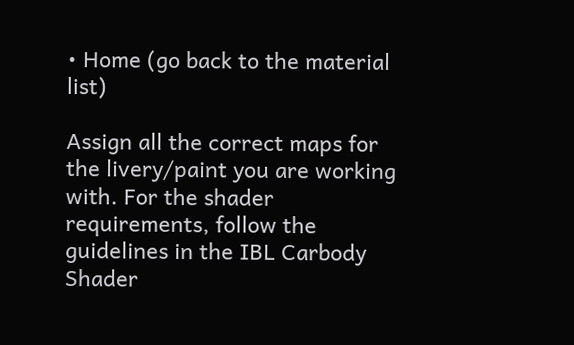• Home (go back to the material list)

Assign all the correct maps for the livery/paint you are working with. For the shader requirements, follow the guidelines in the IBL Carbody Shader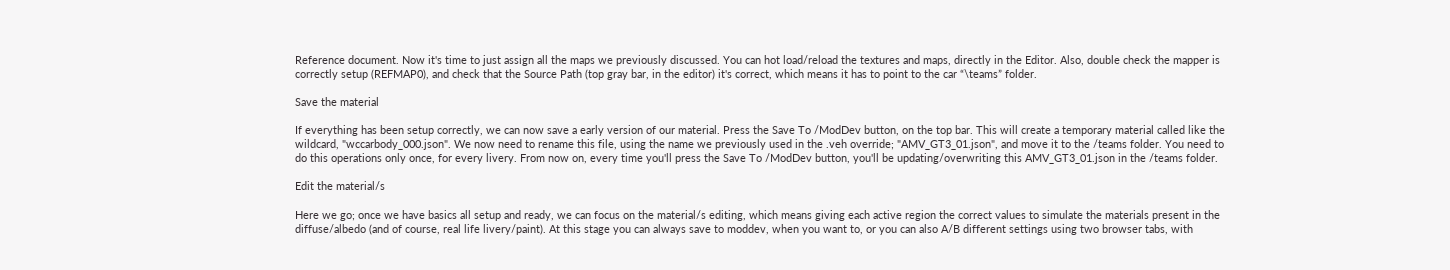Reference document. Now it's time to just assign all the maps we previously discussed. You can hot load/reload the textures and maps, directly in the Editor. Also, double check the mapper is correctly setup (REFMAP0), and check that the Source Path (top gray bar, in the editor) it's correct, which means it has to point to the car “\teams” folder.

Save the material

If everything has been setup correctly, we can now save a early version of our material. Press the Save To /ModDev button, on the top bar. This will create a temporary material called like the wildcard, "wccarbody_000.json". We now need to rename this file, using the name we previously used in the .veh override; "AMV_GT3_01.json", and move it to the /teams folder. You need to do this operations only once, for every livery. From now on, every time you'll press the Save To /ModDev button, you'll be updating/overwriting this AMV_GT3_01.json in the /teams folder.

Edit the material/s

Here we go; once we have basics all setup and ready, we can focus on the material/s editing, which means giving each active region the correct values to simulate the materials present in the diffuse/albedo (and of course, real life livery/paint). At this stage you can always save to moddev, when you want to, or you can also A/B different settings using two browser tabs, with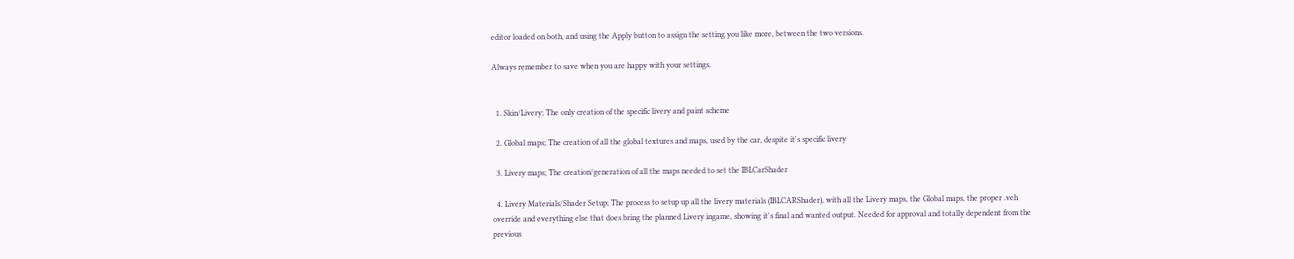editor loaded on both, and using the Apply button to assign the setting you like more, between the two versions.

Always remember to save when you are happy with your settings.


  1. Skin/Livery; The only creation of the specific livery and paint scheme

  2. Global maps; The creation of all the global textures and maps, used by the car, despite it's specific livery

  3. Livery maps; The creation/generation of all the maps needed to set the IBLCarShader

  4. Livery Materials/Shader Setup; The process to setup up all the livery materials (IBLCARShader), with all the Livery maps, the Global maps, the proper .veh override and everything else that does bring the planned Livery ingame, showing it's final and wanted output. Needed for approval and totally dependent from the previous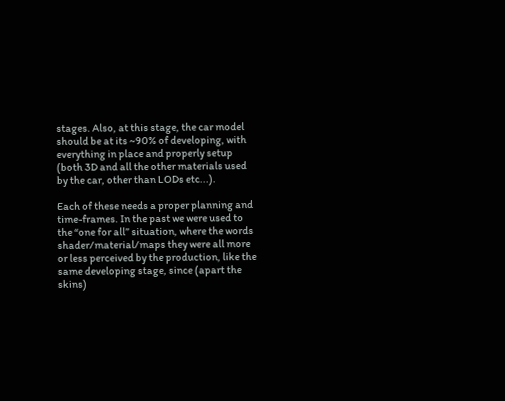stages. Also, at this stage, the car model should be at its ~90% of developing, with everything in place and properly setup (both 3D and all the other materials used by the car, other than LODs etc...).

Each of these needs a proper planning and time-frames. In the past we were used to the “one for all” situation, where the words shader/material/maps they were all more or less perceived by the production, like the same developing stage, since (apart the skins)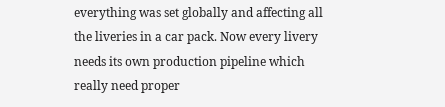everything was set globally and affecting all the liveries in a car pack. Now every livery needs its own production pipeline which really need proper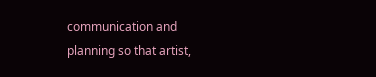communication and planning so that artist,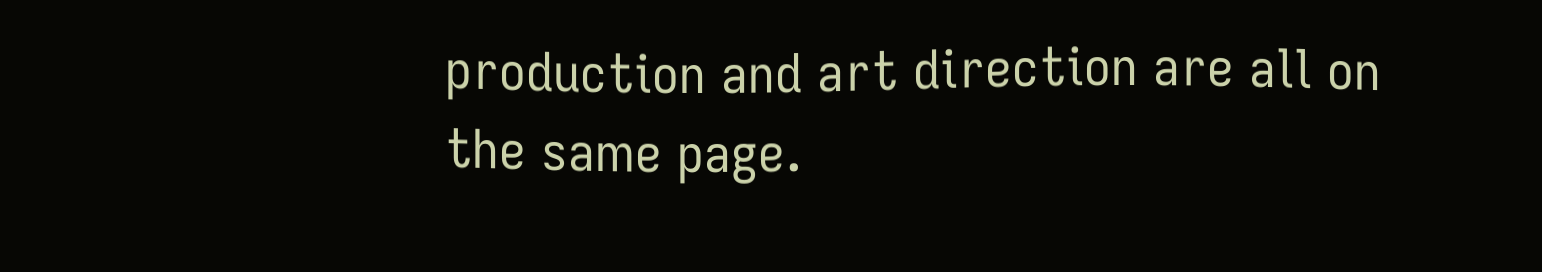production and art direction are all on the same page.